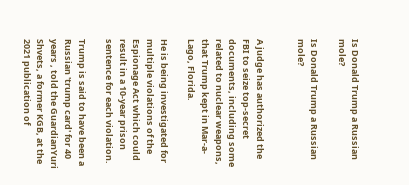Is Donald Trump a Russian mole?

Is Donald Trump a Russian mole?


A judge has authorized the FBI to seize top-secret documents, including some related to nuclear weapons, that Trump kept in Mar-a-Lago, Florida.

He is being investigated for multiple violations of the Espionage Act which could result in a 10-year prison sentence for each violation.

Trump is said to have been a Russian 'trump card' for 40 years , told the GuardianYuri Shvets, a former KGB, at the 2021 publication of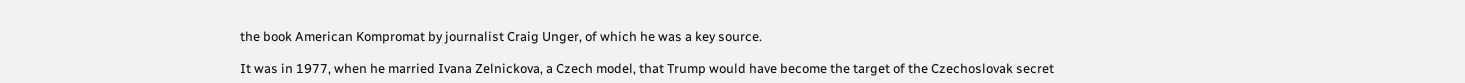the book American Kompromat by journalist Craig Unger, of which he was a key source.

It was in 1977, when he married Ivana Zelnickova, a Czech model, that Trump would have become the target of the Czechoslovak secret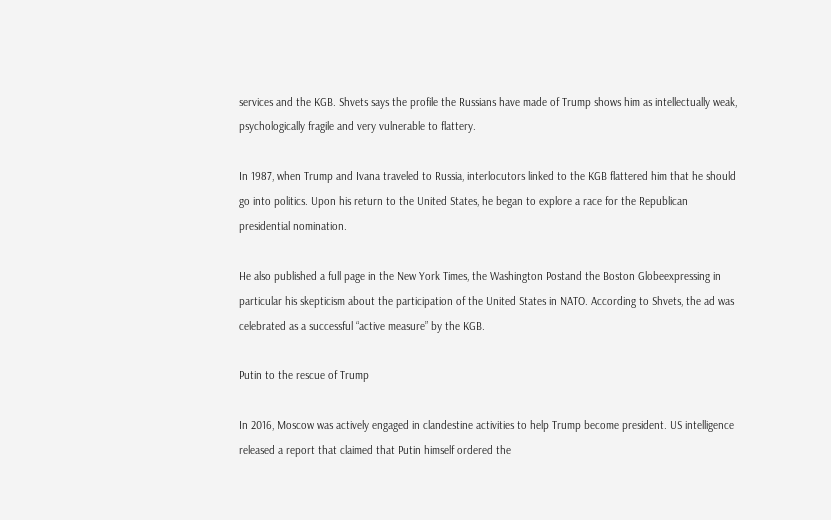services and the KGB. Shvets says the profile the Russians have made of Trump shows him as intellectually weak, psychologically fragile and very vulnerable to flattery.

In 1987, when Trump and Ivana traveled to Russia, interlocutors linked to the KGB flattered him that he should go into politics. Upon his return to the United States, he began to explore a race for the Republican presidential nomination.

He also published a full page in the New York Times, the Washington Postand the Boston Globeexpressing in particular his skepticism about the participation of the United States in NATO. According to Shvets, the ad was celebrated as a successful “active measure” by the KGB.

Putin to the rescue of Trump

In 2016, Moscow was actively engaged in clandestine activities to help Trump become president. US intelligence released a report that claimed that Putin himself ordered the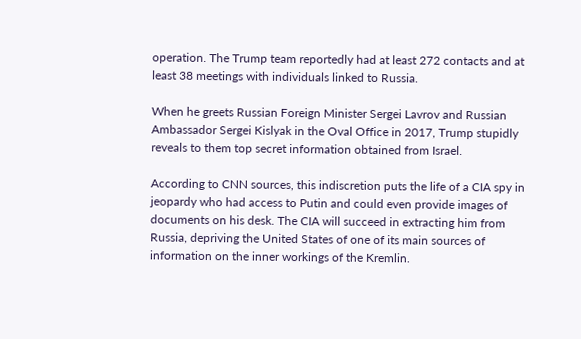operation. The Trump team reportedly had at least 272 contacts and at least 38 meetings with individuals linked to Russia.

When he greets Russian Foreign Minister Sergei Lavrov and Russian Ambassador Sergei Kislyak in the Oval Office in 2017, Trump stupidly reveals to them top secret information obtained from Israel.

According to CNN sources, this indiscretion puts the life of a CIA spy in jeopardy who had access to Putin and could even provide images of documents on his desk. The CIA will succeed in extracting him from Russia, depriving the United States of one of its main sources of information on the inner workings of the Kremlin.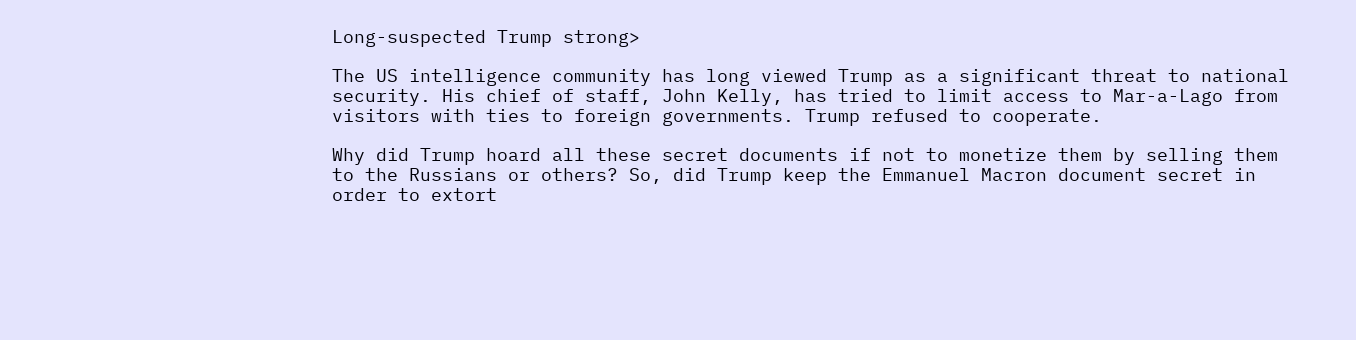Long-suspected Trump strong>

The US intelligence community has long viewed Trump as a significant threat to national security. His chief of staff, John Kelly, has tried to limit access to Mar-a-Lago from visitors with ties to foreign governments. Trump refused to cooperate.

Why did Trump hoard all these secret documents if not to monetize them by selling them to the Russians or others? So, did Trump keep the Emmanuel Macron document secret in order to extort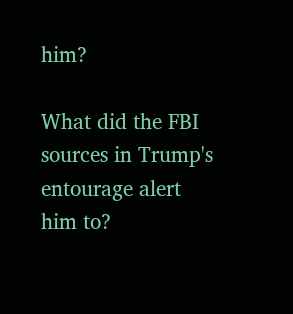him?

What did the FBI sources in Trump's entourage alert him to?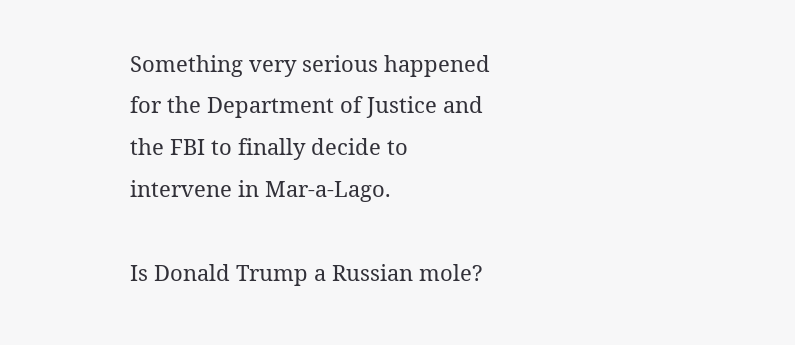Something very serious happened for the Department of Justice and the FBI to finally decide to intervene in Mar-a-Lago.

Is Donald Trump a Russian mole?